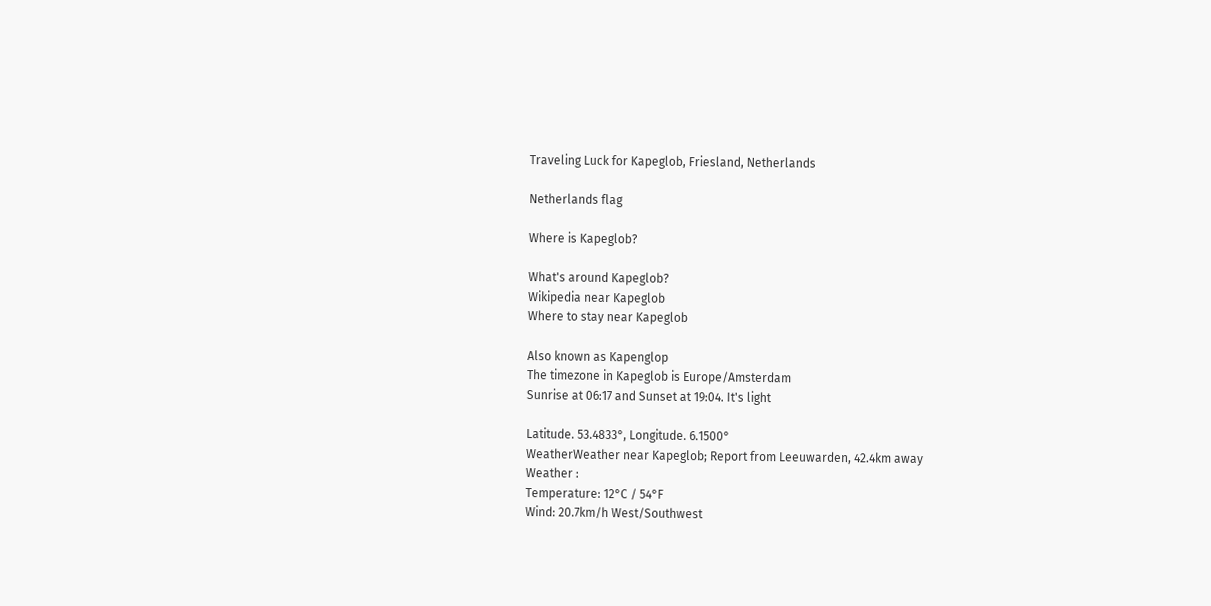Traveling Luck for Kapeglob, Friesland, Netherlands

Netherlands flag

Where is Kapeglob?

What's around Kapeglob?
Wikipedia near Kapeglob
Where to stay near Kapeglob

Also known as Kapenglop
The timezone in Kapeglob is Europe/Amsterdam
Sunrise at 06:17 and Sunset at 19:04. It's light

Latitude. 53.4833°, Longitude. 6.1500°
WeatherWeather near Kapeglob; Report from Leeuwarden, 42.4km away
Weather :
Temperature: 12°C / 54°F
Wind: 20.7km/h West/Southwest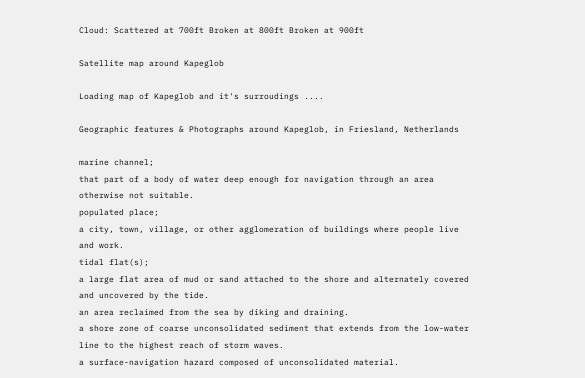Cloud: Scattered at 700ft Broken at 800ft Broken at 900ft

Satellite map around Kapeglob

Loading map of Kapeglob and it's surroudings ....

Geographic features & Photographs around Kapeglob, in Friesland, Netherlands

marine channel;
that part of a body of water deep enough for navigation through an area otherwise not suitable.
populated place;
a city, town, village, or other agglomeration of buildings where people live and work.
tidal flat(s);
a large flat area of mud or sand attached to the shore and alternately covered and uncovered by the tide.
an area reclaimed from the sea by diking and draining.
a shore zone of coarse unconsolidated sediment that extends from the low-water line to the highest reach of storm waves.
a surface-navigation hazard composed of unconsolidated material.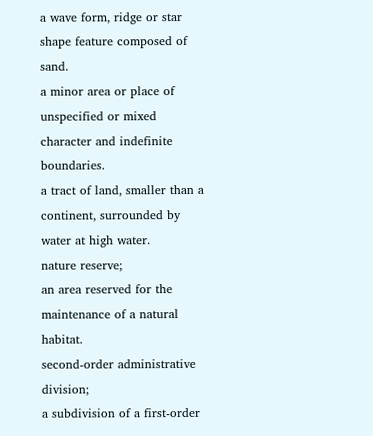a wave form, ridge or star shape feature composed of sand.
a minor area or place of unspecified or mixed character and indefinite boundaries.
a tract of land, smaller than a continent, surrounded by water at high water.
nature reserve;
an area reserved for the maintenance of a natural habitat.
second-order administrative division;
a subdivision of a first-order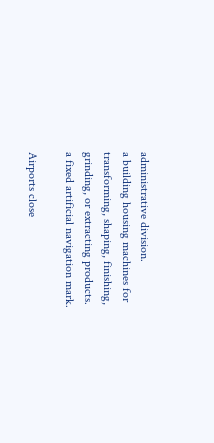administrative division.
a building housing machines for transforming, shaping, finishing, grinding, or extracting products.
a fixed artificial navigation mark.

Airports close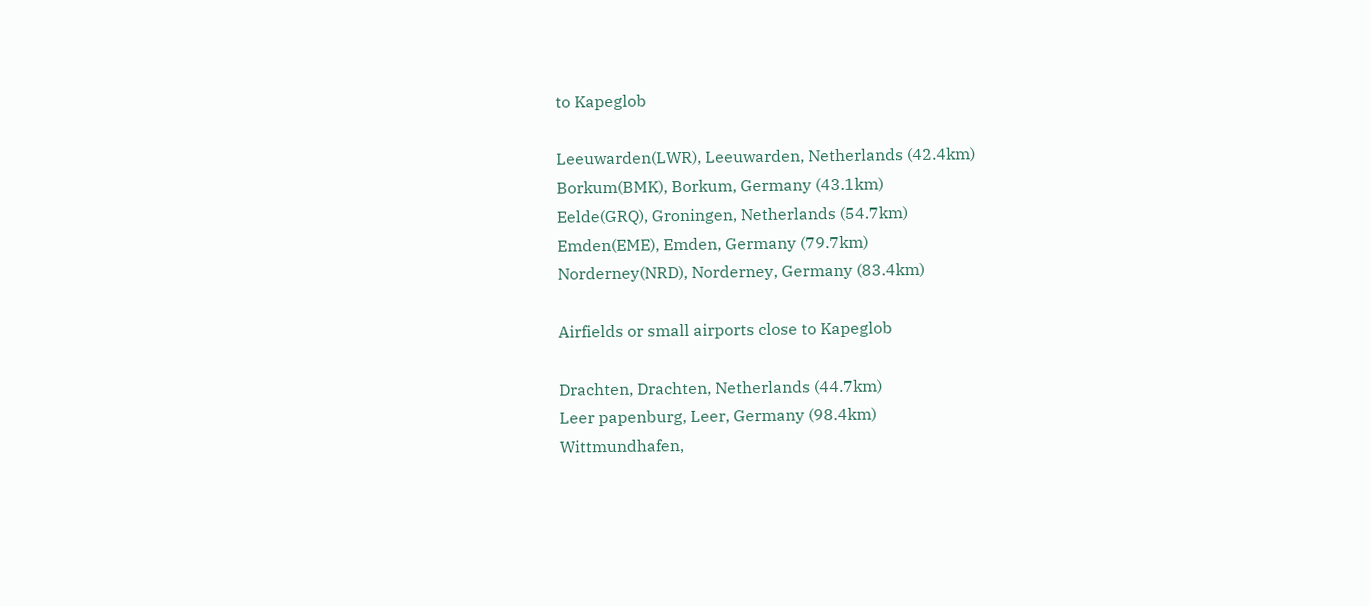to Kapeglob

Leeuwarden(LWR), Leeuwarden, Netherlands (42.4km)
Borkum(BMK), Borkum, Germany (43.1km)
Eelde(GRQ), Groningen, Netherlands (54.7km)
Emden(EME), Emden, Germany (79.7km)
Norderney(NRD), Norderney, Germany (83.4km)

Airfields or small airports close to Kapeglob

Drachten, Drachten, Netherlands (44.7km)
Leer papenburg, Leer, Germany (98.4km)
Wittmundhafen,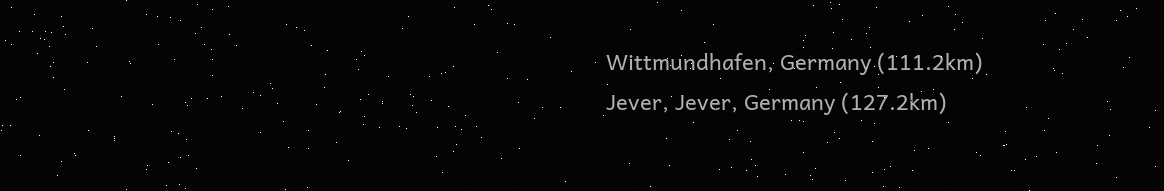Wittmundhafen, Germany (111.2km)
Jever, Jever, Germany (127.2km)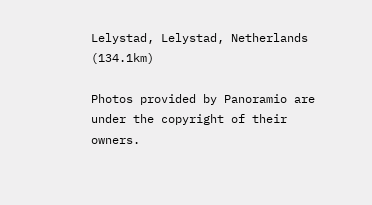Lelystad, Lelystad, Netherlands (134.1km)

Photos provided by Panoramio are under the copyright of their owners.